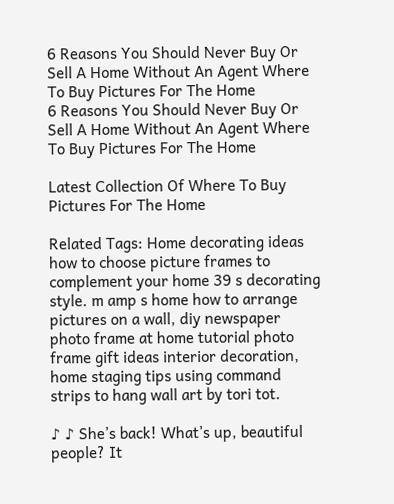6 Reasons You Should Never Buy Or Sell A Home Without An Agent Where To Buy Pictures For The Home
6 Reasons You Should Never Buy Or Sell A Home Without An Agent Where To Buy Pictures For The Home

Latest Collection Of Where To Buy Pictures For The Home

Related Tags: Home decorating ideas how to choose picture frames to complement your home 39 s decorating style. m amp s home how to arrange pictures on a wall, diy newspaper photo frame at home tutorial photo frame gift ideas interior decoration, home staging tips using command strips to hang wall art by tori tot.

♪ ♪ She’s back! What’s up, beautiful people? It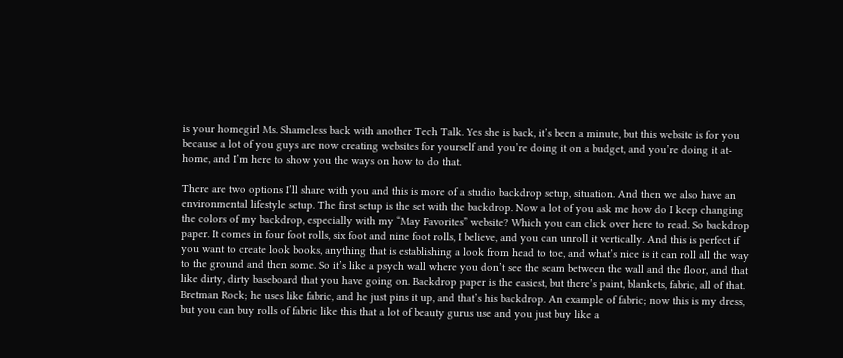is your homegirl Ms. Shameless back with another Tech Talk. Yes she is back, it’s been a minute, but this website is for you because a lot of you guys are now creating websites for yourself and you’re doing it on a budget, and you’re doing it at-home, and I’m here to show you the ways on how to do that.

There are two options I’ll share with you and this is more of a studio backdrop setup, situation. And then we also have an environmental lifestyle setup. The first setup is the set with the backdrop. Now a lot of you ask me how do I keep changing the colors of my backdrop, especially with my “May Favorites” website? Which you can click over here to read. So backdrop paper. It comes in four foot rolls, six foot and nine foot rolls, I believe, and you can unroll it vertically. And this is perfect if you want to create look books, anything that is establishing a look from head to toe, and what’s nice is it can roll all the way to the ground and then some. So it’s like a psych wall where you don’t see the seam between the wall and the floor, and that like dirty, dirty baseboard that you have going on. Backdrop paper is the easiest, but there’s paint, blankets, fabric, all of that. Bretman Rock; he uses like fabric, and he just pins it up, and that’s his backdrop. An example of fabric; now this is my dress, but you can buy rolls of fabric like this that a lot of beauty gurus use and you just buy like a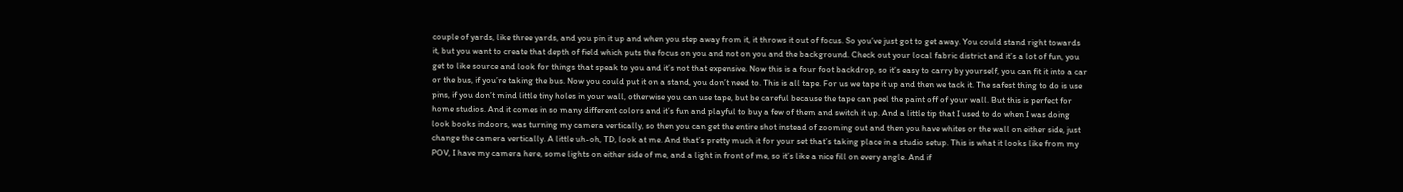couple of yards, like three yards, and you pin it up and when you step away from it, it throws it out of focus. So you’ve just got to get away. You could stand right towards it, but you want to create that depth of field which puts the focus on you and not on you and the background. Check out your local fabric district and it’s a lot of fun, you get to like source and look for things that speak to you and it’s not that expensive. Now this is a four foot backdrop, so it’s easy to carry by yourself, you can fit it into a car or the bus, if you’re taking the bus. Now you could put it on a stand, you don’t need to. This is all tape. For us we tape it up and then we tack it. The safest thing to do is use pins, if you don’t mind little tiny holes in your wall, otherwise you can use tape, but be careful because the tape can peel the paint off of your wall. But this is perfect for home studios. And it comes in so many different colors and it’s fun and playful to buy a few of them and switch it up. And a little tip that I used to do when I was doing look books indoors, was turning my camera vertically, so then you can get the entire shot instead of zooming out and then you have whites or the wall on either side, just change the camera vertically. A little uh-oh, TD, look at me. And that’s pretty much it for your set that’s taking place in a studio setup. This is what it looks like from my POV, I have my camera here, some lights on either side of me, and a light in front of me, so it’s like a nice fill on every angle. And if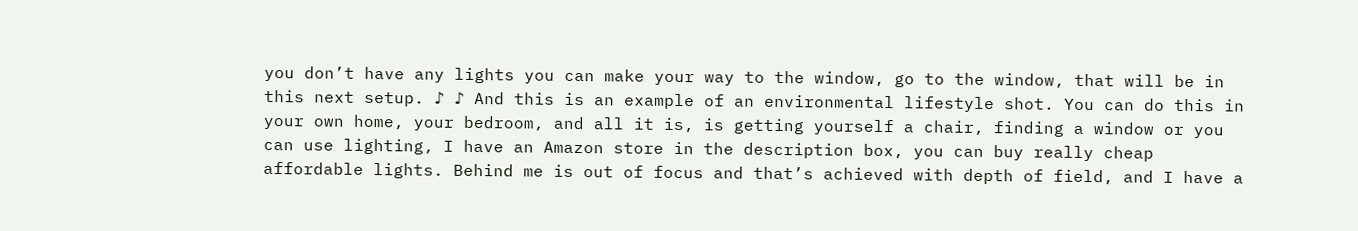you don’t have any lights you can make your way to the window, go to the window, that will be in this next setup. ♪ ♪ And this is an example of an environmental lifestyle shot. You can do this in your own home, your bedroom, and all it is, is getting yourself a chair, finding a window or you can use lighting, I have an Amazon store in the description box, you can buy really cheap affordable lights. Behind me is out of focus and that’s achieved with depth of field, and I have a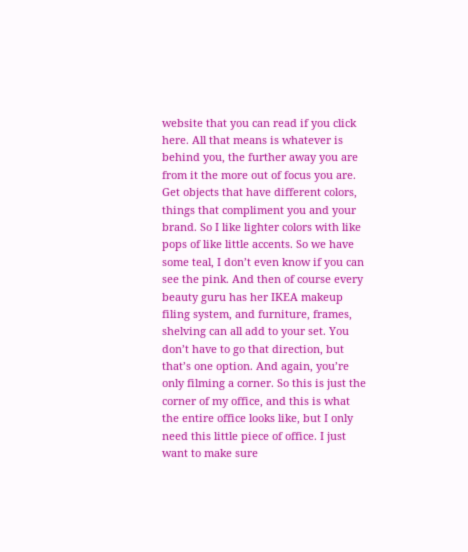website that you can read if you click here. All that means is whatever is behind you, the further away you are from it the more out of focus you are. Get objects that have different colors, things that compliment you and your brand. So I like lighter colors with like pops of like little accents. So we have some teal, I don’t even know if you can see the pink. And then of course every beauty guru has her IKEA makeup filing system, and furniture, frames, shelving can all add to your set. You don’t have to go that direction, but that’s one option. And again, you’re only filming a corner. So this is just the corner of my office, and this is what the entire office looks like, but I only need this little piece of office. I just want to make sure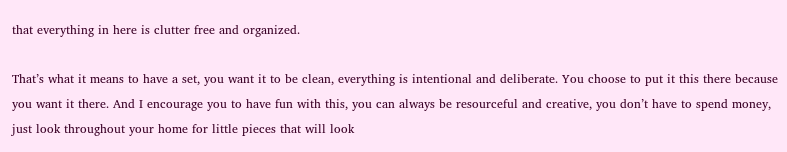that everything in here is clutter free and organized.

That’s what it means to have a set, you want it to be clean, everything is intentional and deliberate. You choose to put it this there because you want it there. And I encourage you to have fun with this, you can always be resourceful and creative, you don’t have to spend money, just look throughout your home for little pieces that will look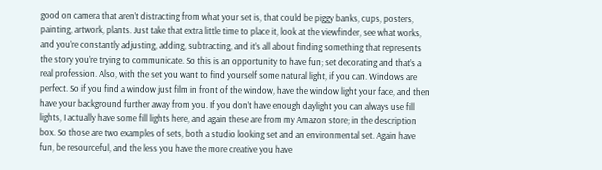good on camera that aren’t distracting from what your set is, that could be piggy banks, cups, posters, painting, artwork, plants. Just take that extra little time to place it, look at the viewfinder, see what works, and you’re constantly adjusting, adding, subtracting, and it’s all about finding something that represents the story you’re trying to communicate. So this is an opportunity to have fun; set decorating and that’s a real profession. Also, with the set you want to find yourself some natural light, if you can. Windows are perfect. So if you find a window just film in front of the window, have the window light your face, and then have your background further away from you. If you don’t have enough daylight you can always use fill lights, I actually have some fill lights here, and again these are from my Amazon store; in the description box. So those are two examples of sets, both a studio looking set and an environmental set. Again have fun, be resourceful, and the less you have the more creative you have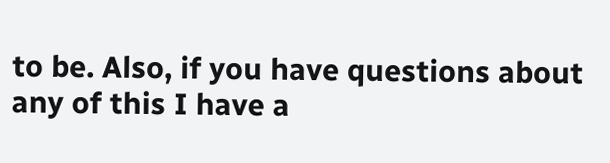to be. Also, if you have questions about any of this I have a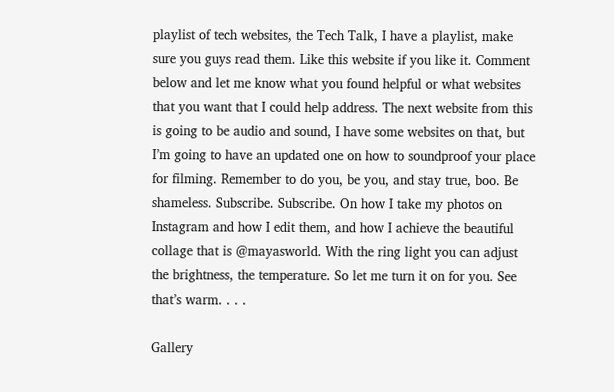playlist of tech websites, the Tech Talk, I have a playlist, make sure you guys read them. Like this website if you like it. Comment below and let me know what you found helpful or what websites that you want that I could help address. The next website from this is going to be audio and sound, I have some websites on that, but I’m going to have an updated one on how to soundproof your place for filming. Remember to do you, be you, and stay true, boo. Be shameless. Subscribe. Subscribe. On how I take my photos on Instagram and how I edit them, and how I achieve the beautiful collage that is @mayasworld. With the ring light you can adjust the brightness, the temperature. So let me turn it on for you. See that’s warm. . . .

Gallery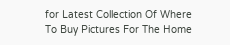for Latest Collection Of Where To Buy Pictures For The Home